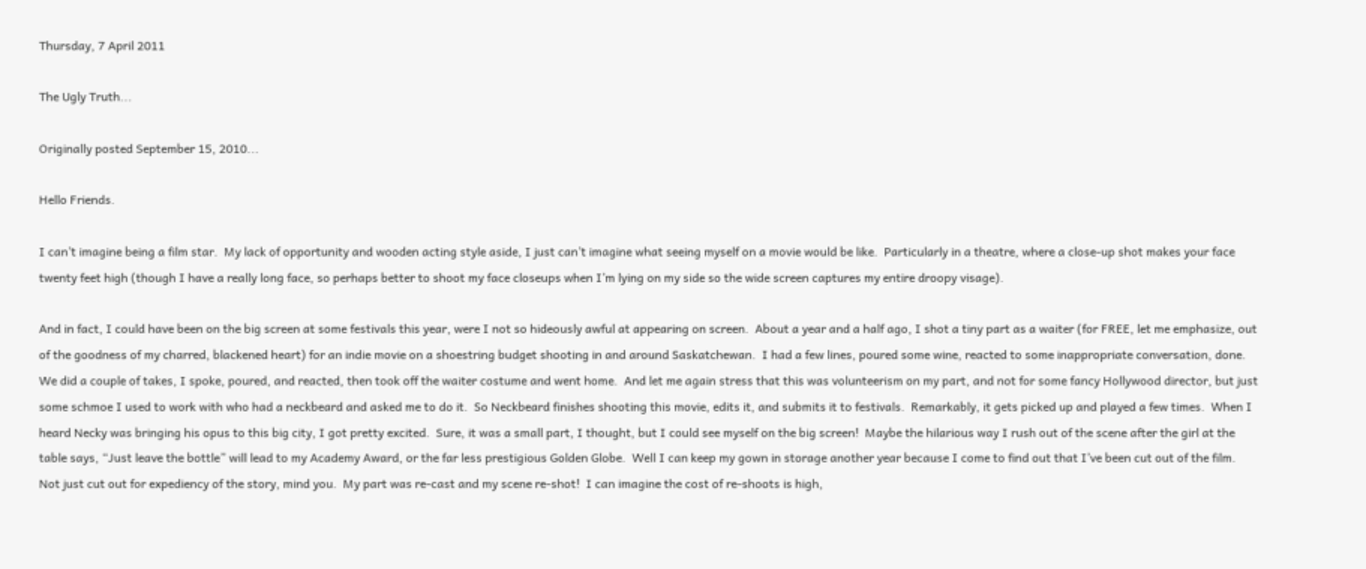Thursday, 7 April 2011

The Ugly Truth...

Originally posted September 15, 2010...

Hello Friends.

I can’t imagine being a film star.  My lack of opportunity and wooden acting style aside, I just can’t imagine what seeing myself on a movie would be like.  Particularly in a theatre, where a close-up shot makes your face twenty feet high (though I have a really long face, so perhaps better to shoot my face closeups when I’m lying on my side so the wide screen captures my entire droopy visage).

And in fact, I could have been on the big screen at some festivals this year, were I not so hideously awful at appearing on screen.  About a year and a half ago, I shot a tiny part as a waiter (for FREE, let me emphasize, out of the goodness of my charred, blackened heart) for an indie movie on a shoestring budget shooting in and around Saskatchewan.  I had a few lines, poured some wine, reacted to some inappropriate conversation, done.  We did a couple of takes, I spoke, poured, and reacted, then took off the waiter costume and went home.  And let me again stress that this was volunteerism on my part, and not for some fancy Hollywood director, but just some schmoe I used to work with who had a neckbeard and asked me to do it.  So Neckbeard finishes shooting this movie, edits it, and submits it to festivals.  Remarkably, it gets picked up and played a few times.  When I heard Necky was bringing his opus to this big city, I got pretty excited.  Sure, it was a small part, I thought, but I could see myself on the big screen!  Maybe the hilarious way I rush out of the scene after the girl at the table says, “Just leave the bottle” will lead to my Academy Award, or the far less prestigious Golden Globe.  Well I can keep my gown in storage another year because I come to find out that I’ve been cut out of the film.  Not just cut out for expediency of the story, mind you.  My part was re-cast and my scene re-shot!  I can imagine the cost of re-shoots is high,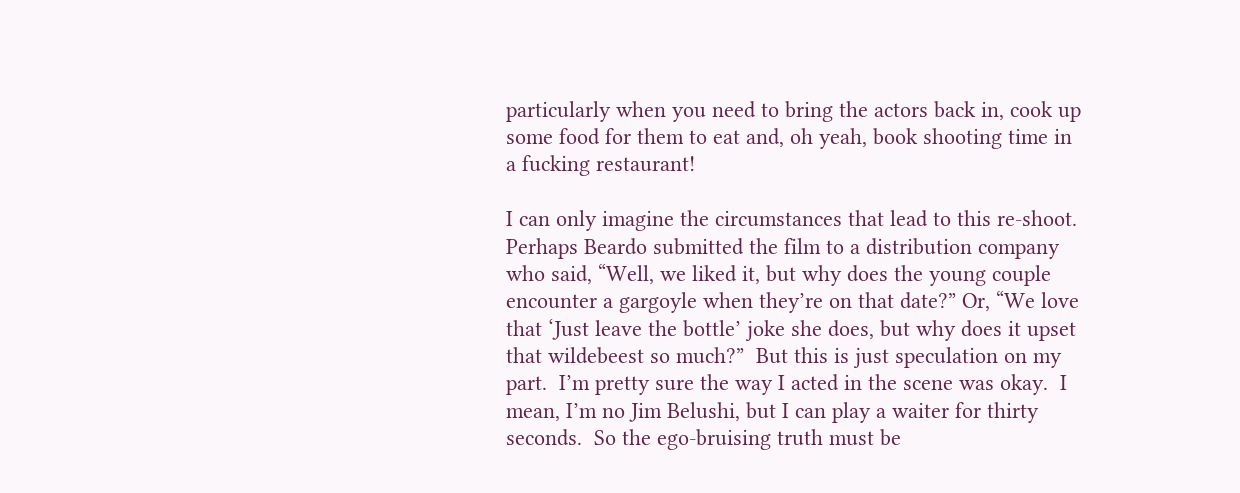particularly when you need to bring the actors back in, cook up some food for them to eat and, oh yeah, book shooting time in a fucking restaurant!

I can only imagine the circumstances that lead to this re-shoot.  Perhaps Beardo submitted the film to a distribution company who said, “Well, we liked it, but why does the young couple encounter a gargoyle when they’re on that date?” Or, “We love that ‘Just leave the bottle’ joke she does, but why does it upset that wildebeest so much?”  But this is just speculation on my part.  I’m pretty sure the way I acted in the scene was okay.  I mean, I’m no Jim Belushi, but I can play a waiter for thirty seconds.  So the ego-bruising truth must be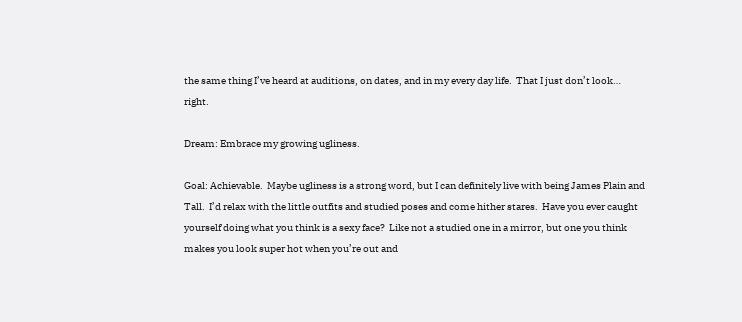the same thing I’ve heard at auditions, on dates, and in my every day life.  That I just don’t look… right.

Dream: Embrace my growing ugliness.

Goal: Achievable.  Maybe ugliness is a strong word, but I can definitely live with being James Plain and Tall.  I’d relax with the little outfits and studied poses and come hither stares.  Have you ever caught yourself doing what you think is a sexy face?  Like not a studied one in a mirror, but one you think makes you look super hot when you’re out and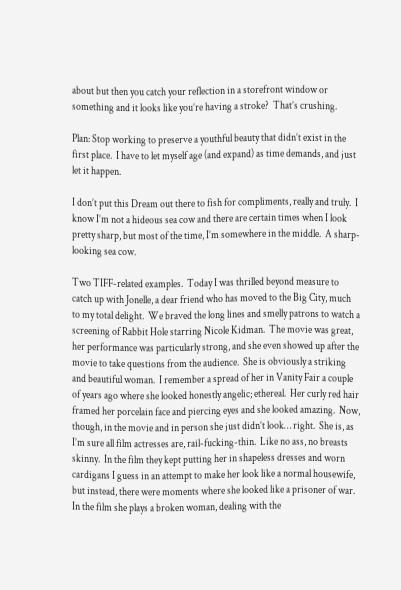about but then you catch your reflection in a storefront window or something and it looks like you’re having a stroke?  That’s crushing.

Plan: Stop working to preserve a youthful beauty that didn’t exist in the first place.  I have to let myself age (and expand) as time demands, and just let it happen.

I don’t put this Dream out there to fish for compliments, really and truly.  I know I’m not a hideous sea cow and there are certain times when I look pretty sharp, but most of the time, I’m somewhere in the middle.  A sharp-looking sea cow.

Two TIFF-related examples.  Today I was thrilled beyond measure to catch up with Jonelle, a dear friend who has moved to the Big City, much to my total delight.  We braved the long lines and smelly patrons to watch a screening of Rabbit Hole starring Nicole Kidman.  The movie was great, her performance was particularly strong, and she even showed up after the movie to take questions from the audience.  She is obviously a striking and beautiful woman.  I remember a spread of her in Vanity Fair a couple of years ago where she looked honestly angelic; ethereal.  Her curly red hair framed her porcelain face and piercing eyes and she looked amazing.  Now, though, in the movie and in person she just didn’t look… right.  She is, as I’m sure all film actresses are, rail-fucking-thin.  Like no ass, no breasts skinny.  In the film they kept putting her in shapeless dresses and worn cardigans I guess in an attempt to make her look like a normal housewife, but instead, there were moments where she looked like a prisoner of war.  In the film she plays a broken woman, dealing with the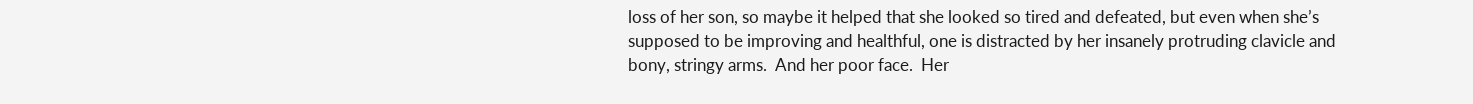loss of her son, so maybe it helped that she looked so tired and defeated, but even when she’s supposed to be improving and healthful, one is distracted by her insanely protruding clavicle and bony, stringy arms.  And her poor face.  Her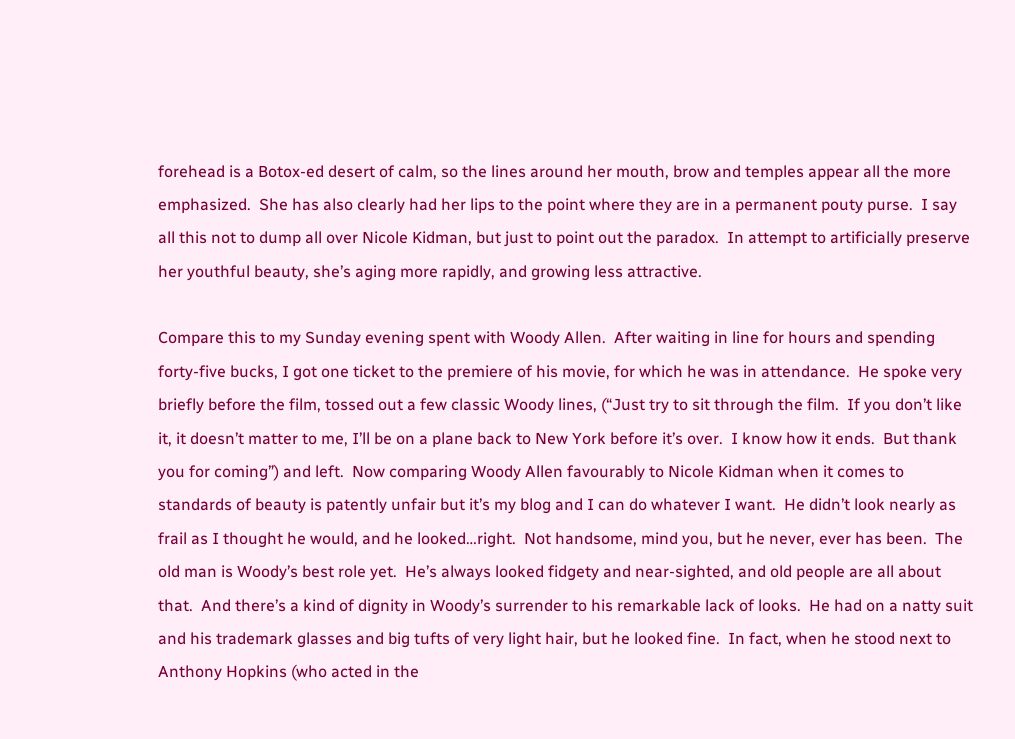forehead is a Botox-ed desert of calm, so the lines around her mouth, brow and temples appear all the more emphasized.  She has also clearly had her lips to the point where they are in a permanent pouty purse.  I say all this not to dump all over Nicole Kidman, but just to point out the paradox.  In attempt to artificially preserve her youthful beauty, she’s aging more rapidly, and growing less attractive.

Compare this to my Sunday evening spent with Woody Allen.  After waiting in line for hours and spending forty-five bucks, I got one ticket to the premiere of his movie, for which he was in attendance.  He spoke very briefly before the film, tossed out a few classic Woody lines, (“Just try to sit through the film.  If you don’t like it, it doesn’t matter to me, I’ll be on a plane back to New York before it’s over.  I know how it ends.  But thank you for coming”) and left.  Now comparing Woody Allen favourably to Nicole Kidman when it comes to standards of beauty is patently unfair but it’s my blog and I can do whatever I want.  He didn’t look nearly as frail as I thought he would, and he looked…right.  Not handsome, mind you, but he never, ever has been.  The old man is Woody’s best role yet.  He’s always looked fidgety and near-sighted, and old people are all about that.  And there’s a kind of dignity in Woody’s surrender to his remarkable lack of looks.  He had on a natty suit and his trademark glasses and big tufts of very light hair, but he looked fine.  In fact, when he stood next to Anthony Hopkins (who acted in the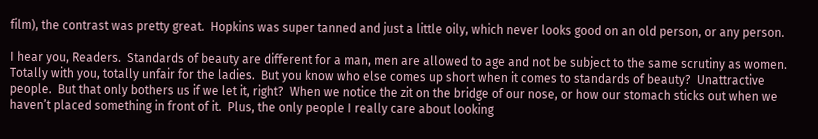film), the contrast was pretty great.  Hopkins was super tanned and just a little oily, which never looks good on an old person, or any person.

I hear you, Readers.  Standards of beauty are different for a man, men are allowed to age and not be subject to the same scrutiny as women.  Totally with you, totally unfair for the ladies.  But you know who else comes up short when it comes to standards of beauty?  Unattractive people.  But that only bothers us if we let it, right?  When we notice the zit on the bridge of our nose, or how our stomach sticks out when we haven’t placed something in front of it.  Plus, the only people I really care about looking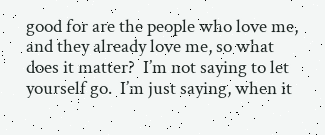good for are the people who love me, and they already love me, so what does it matter?  I’m not saying to let yourself go.  I’m just saying, when it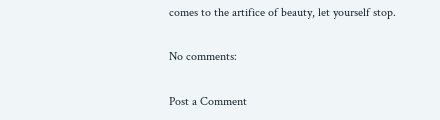comes to the artifice of beauty, let yourself stop.

No comments:

Post a Comment